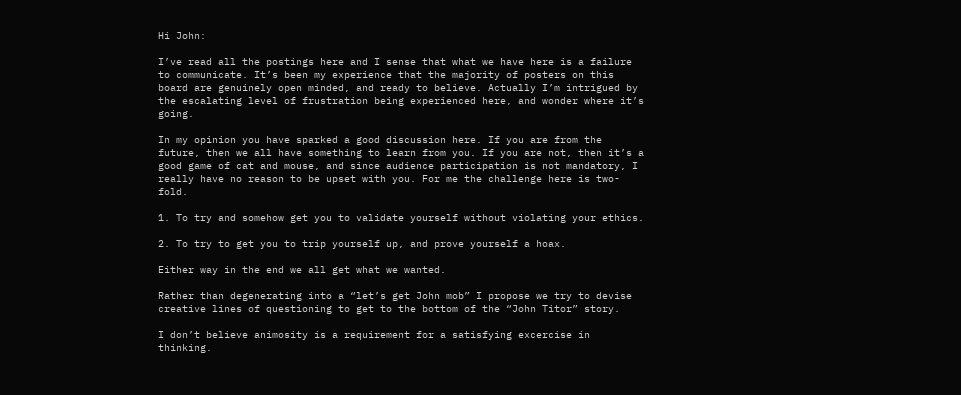Hi John:

I’ve read all the postings here and I sense that what we have here is a failure to communicate. It’s been my experience that the majority of posters on this board are genuinely open minded, and ready to believe. Actually I’m intrigued by the escalating level of frustration being experienced here, and wonder where it’s going.

In my opinion you have sparked a good discussion here. If you are from the future, then we all have something to learn from you. If you are not, then it’s a good game of cat and mouse, and since audience participation is not mandatory, I really have no reason to be upset with you. For me the challenge here is two-fold.

1. To try and somehow get you to validate yourself without violating your ethics.

2. To try to get you to trip yourself up, and prove yourself a hoax.

Either way in the end we all get what we wanted.

Rather than degenerating into a “let’s get John mob” I propose we try to devise creative lines of questioning to get to the bottom of the “John Titor” story.

I don’t believe animosity is a requirement for a satisfying excercise in thinking.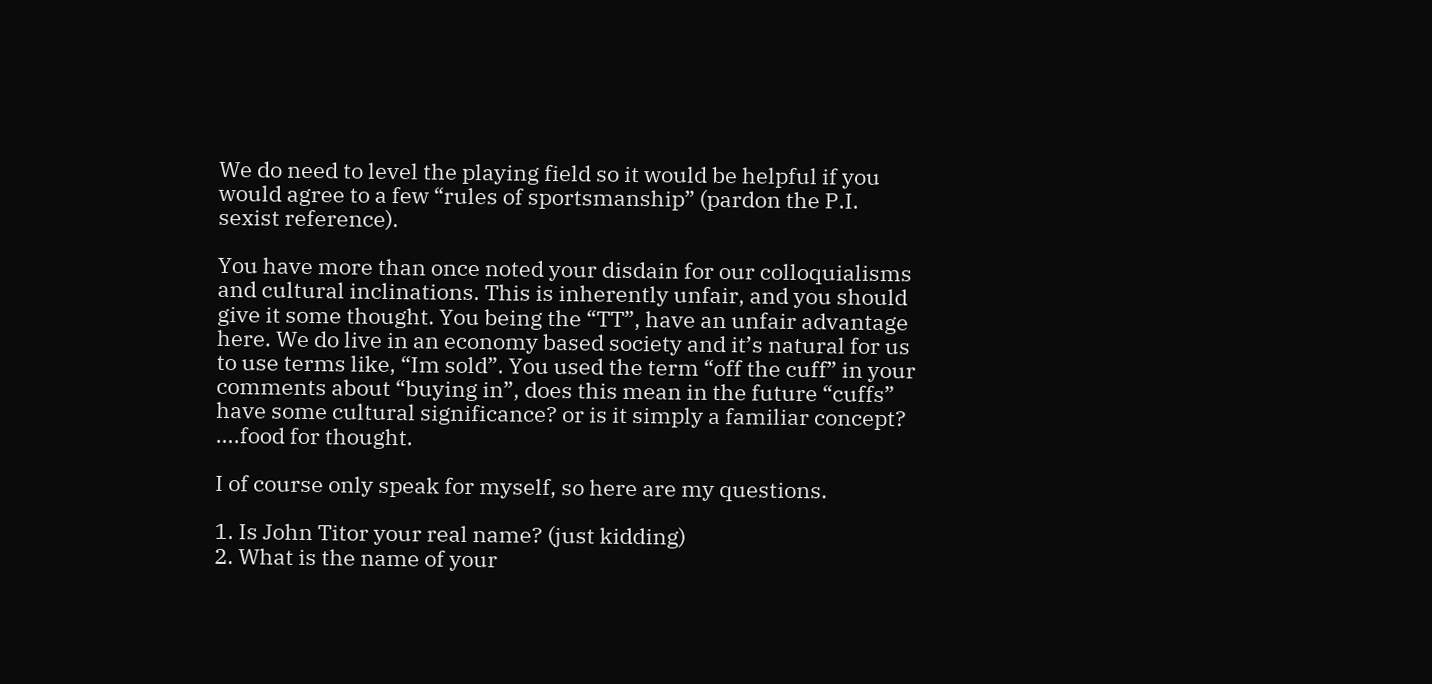We do need to level the playing field so it would be helpful if you would agree to a few “rules of sportsmanship” (pardon the P.I. sexist reference).

You have more than once noted your disdain for our colloquialisms and cultural inclinations. This is inherently unfair, and you should give it some thought. You being the “TT”, have an unfair advantage here. We do live in an economy based society and it’s natural for us to use terms like, “Im sold”. You used the term “off the cuff” in your comments about “buying in”, does this mean in the future “cuffs” have some cultural significance? or is it simply a familiar concept? ….food for thought.

I of course only speak for myself, so here are my questions.

1. Is John Titor your real name? (just kidding)
2. What is the name of your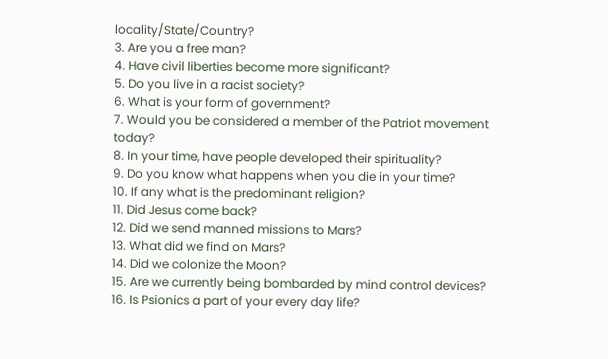locality/State/Country?
3. Are you a free man?
4. Have civil liberties become more significant?
5. Do you live in a racist society?
6. What is your form of government?
7. Would you be considered a member of the Patriot movement today?
8. In your time, have people developed their spirituality?
9. Do you know what happens when you die in your time?
10. If any what is the predominant religion?
11. Did Jesus come back?
12. Did we send manned missions to Mars?
13. What did we find on Mars?
14. Did we colonize the Moon?
15. Are we currently being bombarded by mind control devices?
16. Is Psionics a part of your every day life?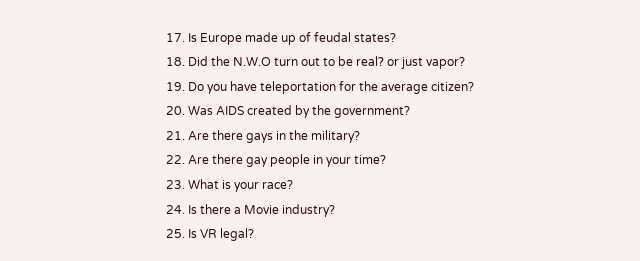17. Is Europe made up of feudal states?
18. Did the N.W.O turn out to be real? or just vapor?
19. Do you have teleportation for the average citizen?
20. Was AIDS created by the government?
21. Are there gays in the military?
22. Are there gay people in your time?
23. What is your race?
24. Is there a Movie industry?
25. Is VR legal?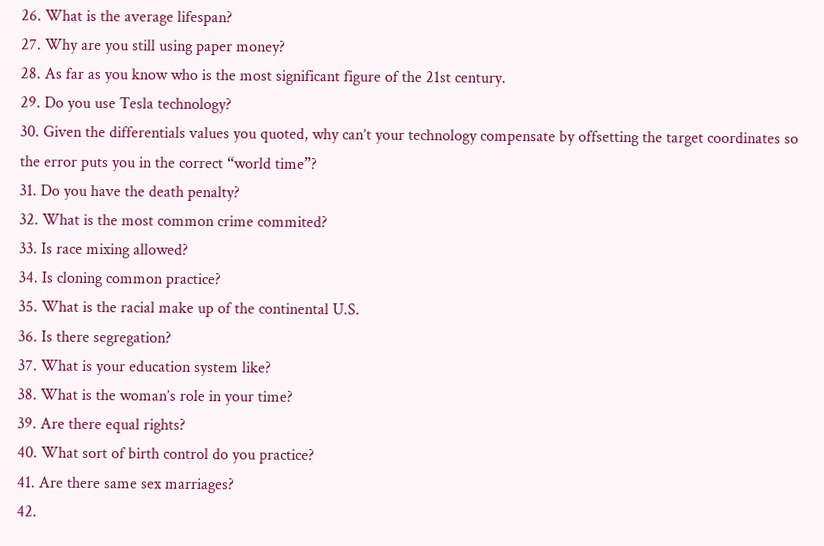26. What is the average lifespan?
27. Why are you still using paper money?
28. As far as you know who is the most significant figure of the 21st century.
29. Do you use Tesla technology?
30. Given the differentials values you quoted, why can’t your technology compensate by offsetting the target coordinates so the error puts you in the correct “world time”?
31. Do you have the death penalty?
32. What is the most common crime commited?
33. Is race mixing allowed?
34. Is cloning common practice?
35. What is the racial make up of the continental U.S.
36. Is there segregation?
37. What is your education system like?
38. What is the woman’s role in your time?
39. Are there equal rights?
40. What sort of birth control do you practice?
41. Are there same sex marriages?
42.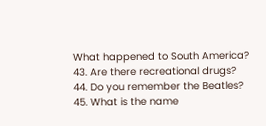What happened to South America?
43. Are there recreational drugs?
44. Do you remember the Beatles?
45. What is the name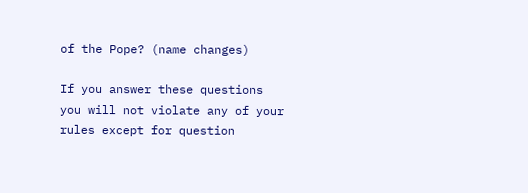of the Pope? (name changes)

If you answer these questions you will not violate any of your rules except for question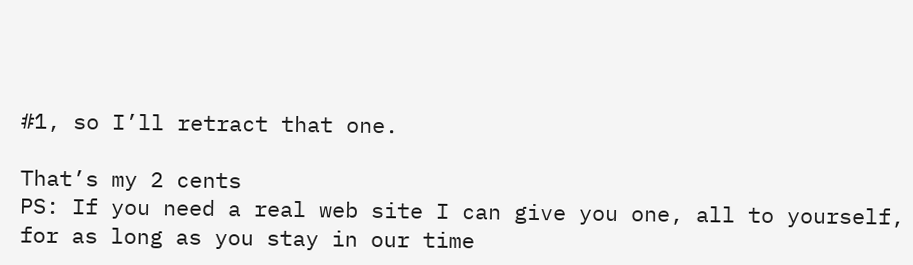#1, so I’ll retract that one.

That’s my 2 cents
PS: If you need a real web site I can give you one, all to yourself, for as long as you stay in our time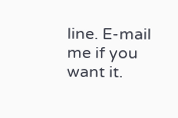line. E-mail me if you want it.